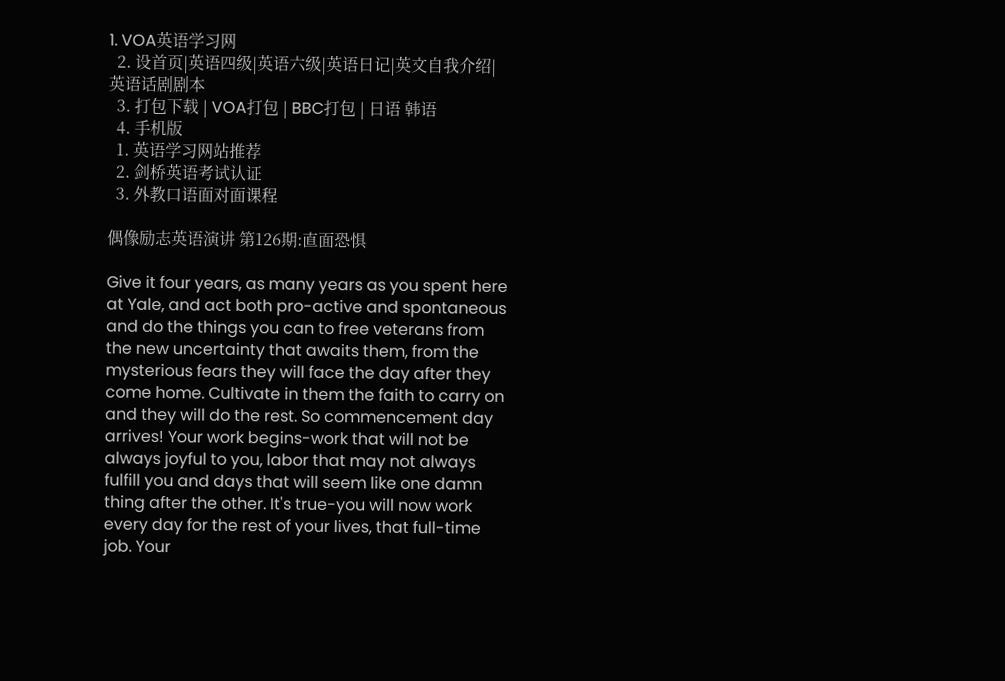1. VOA英语学习网
  2. 设首页|英语四级|英语六级|英语日记|英文自我介绍|英语话剧剧本
  3. 打包下载 | VOA打包 | BBC打包 | 日语 韩语
  4. 手机版
  1. 英语学习网站推荐
  2. 剑桥英语考试认证
  3. 外教口语面对面课程

偶像励志英语演讲 第126期:直面恐惧

Give it four years, as many years as you spent here at Yale, and act both pro-active and spontaneous and do the things you can to free veterans from the new uncertainty that awaits them, from the mysterious fears they will face the day after they come home. Cultivate in them the faith to carry on and they will do the rest. So commencement day arrives! Your work begins-work that will not be always joyful to you, labor that may not always fulfill you and days that will seem like one damn thing after the other. It's true-you will now work every day for the rest of your lives, that full-time job. Your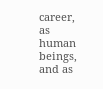career, as human beings, and as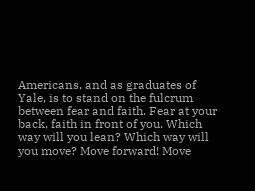Americans, and as graduates of Yale, is to stand on the fulcrum between fear and faith. Fear at your back, faith in front of you. Which way will you lean? Which way will you move? Move forward! Move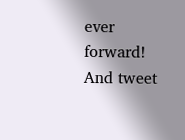ever forward! And tweet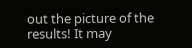out the picture of the results! It may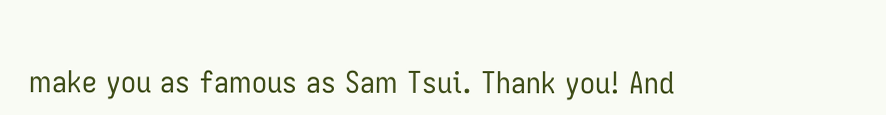make you as famous as Sam Tsui. Thank you! And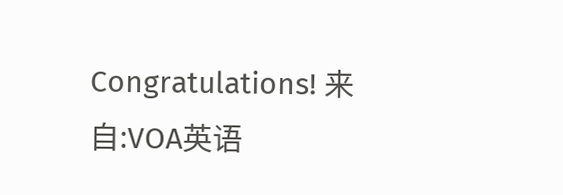Congratulations! 来自:VOA英语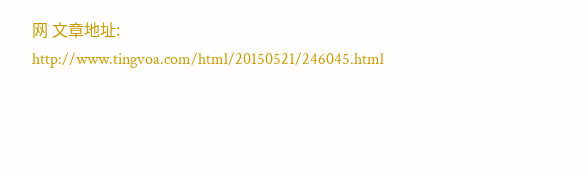网 文章地址: http://www.tingvoa.com/html/20150521/246045.html